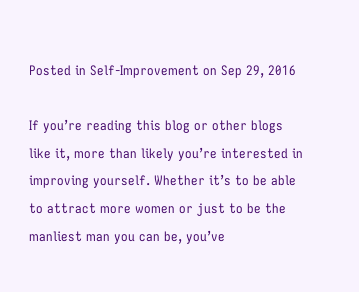Posted in Self-Improvement on Sep 29, 2016

If you’re reading this blog or other blogs like it, more than likely you’re interested in improving yourself. Whether it’s to be able to attract more women or just to be the manliest man you can be, you’ve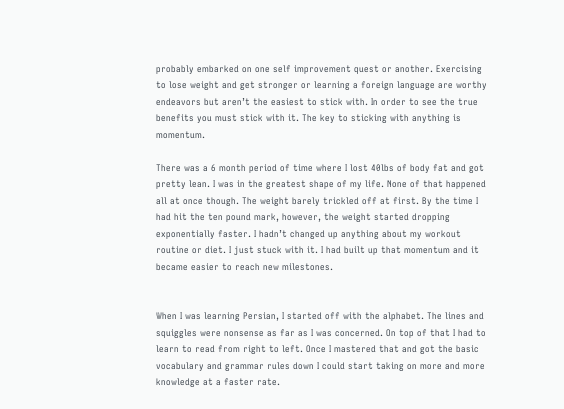probably embarked on one self improvement quest or another. Exercising to lose weight and get stronger or learning a foreign language are worthy endeavors but aren’t the easiest to stick with. In order to see the true benefits you must stick with it. The key to sticking with anything is momentum.

There was a 6 month period of time where I lost 40lbs of body fat and got pretty lean. I was in the greatest shape of my life. None of that happened all at once though. The weight barely trickled off at first. By the time I had hit the ten pound mark, however, the weight started dropping exponentially faster. I hadn’t changed up anything about my workout routine or diet. I just stuck with it. I had built up that momentum and it became easier to reach new milestones.


When I was learning Persian, I started off with the alphabet. The lines and squiggles were nonsense as far as I was concerned. On top of that I had to learn to read from right to left. Once I mastered that and got the basic vocabulary and grammar rules down I could start taking on more and more knowledge at a faster rate.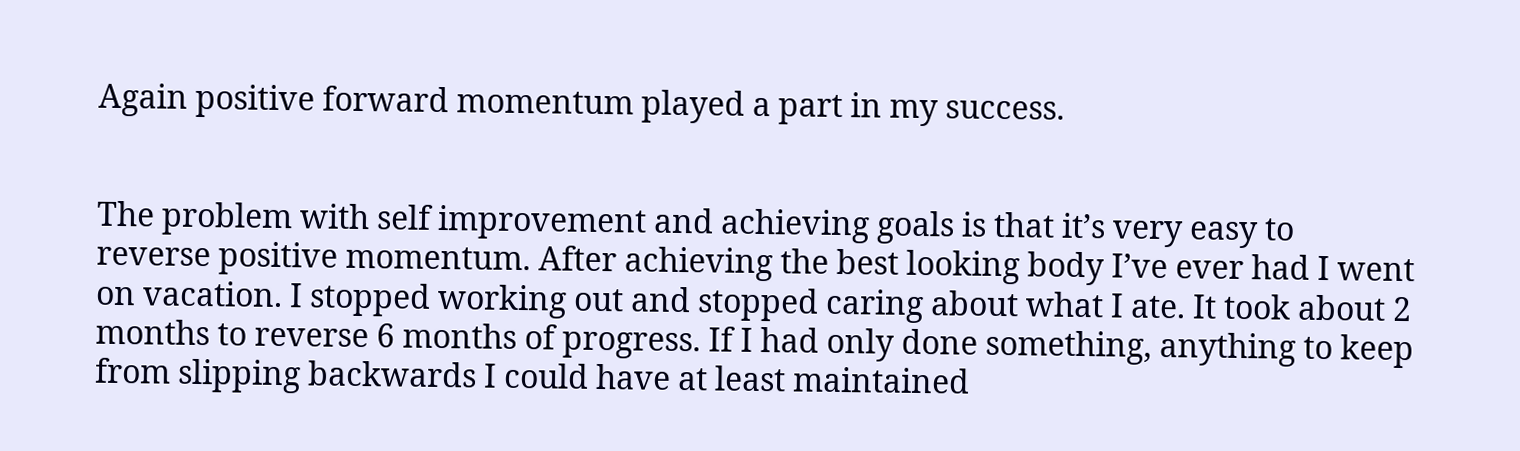Again positive forward momentum played a part in my success.


The problem with self improvement and achieving goals is that it’s very easy to reverse positive momentum. After achieving the best looking body I’ve ever had I went on vacation. I stopped working out and stopped caring about what I ate. It took about 2 months to reverse 6 months of progress. If I had only done something, anything to keep from slipping backwards I could have at least maintained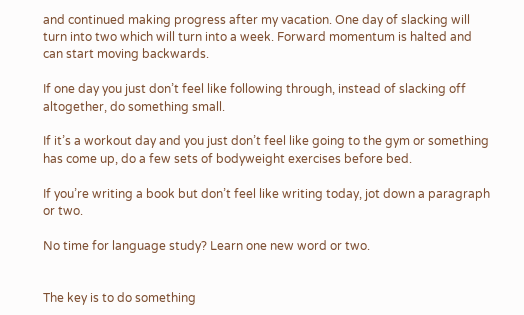and continued making progress after my vacation. One day of slacking will turn into two which will turn into a week. Forward momentum is halted and can start moving backwards.

If one day you just don’t feel like following through, instead of slacking off altogether, do something small.

If it’s a workout day and you just don’t feel like going to the gym or something has come up, do a few sets of bodyweight exercises before bed.

If you’re writing a book but don’t feel like writing today, jot down a paragraph or two.

No time for language study? Learn one new word or two.


The key is to do something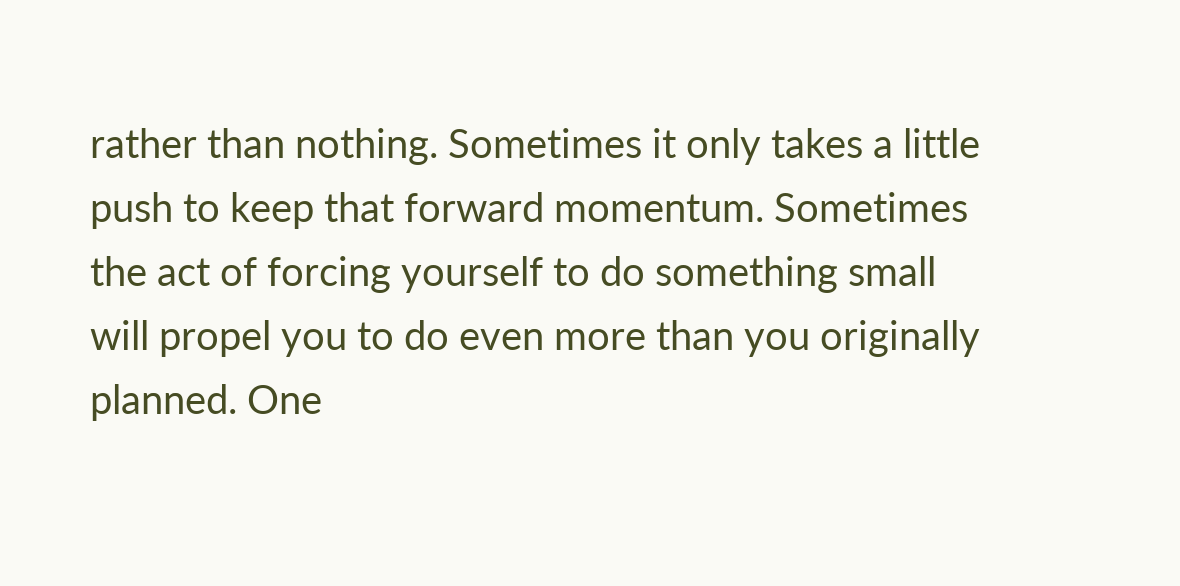rather than nothing. Sometimes it only takes a little push to keep that forward momentum. Sometimes the act of forcing yourself to do something small will propel you to do even more than you originally planned. One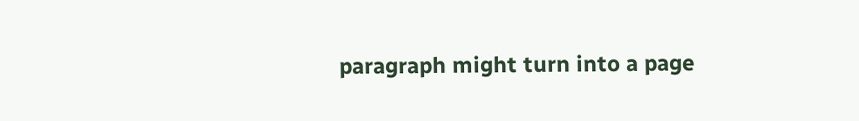paragraph might turn into a page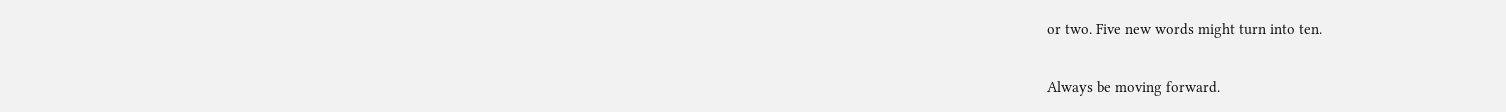or two. Five new words might turn into ten.

Always be moving forward.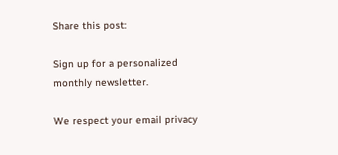Share this post:

Sign up for a personalized monthly newsletter.

We respect your email privacy